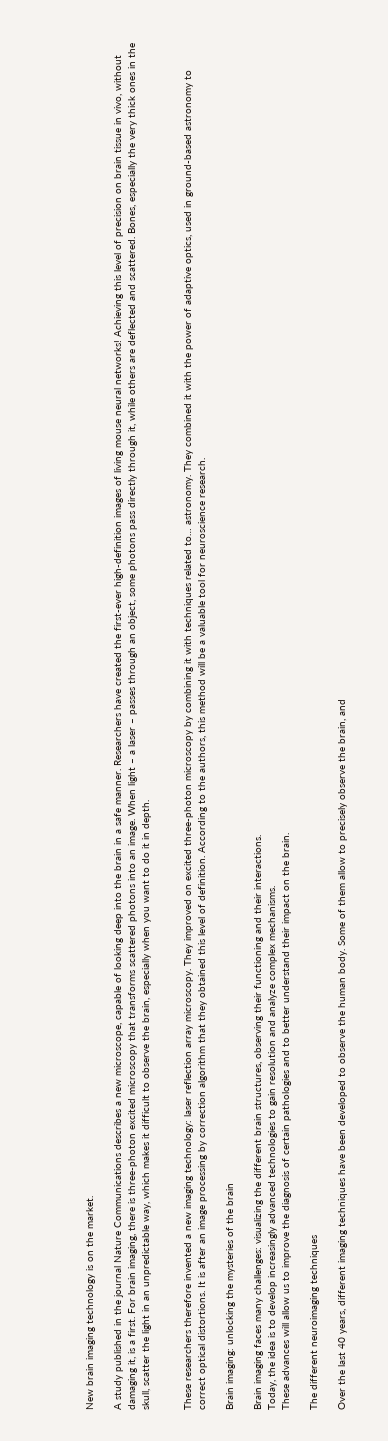New brain imaging technology is on the market.

A study published in the journal Nature Communications describes a new microscope, capable of looking deep into the brain in a safe manner. Researchers have created the first-ever high-definition images of living mouse neural networks! Achieving this level of precision on brain tissue in vivo, without damaging it, is a first. For brain imaging, there is three-photon excited microscopy that transforms scattered photons into an image. When light – a laser – passes through an object, some photons pass directly through it, while others are deflected and scattered. Bones, especially the very thick ones in the skull, scatter the light in an unpredictable way, which makes it difficult to observe the brain, especially when you want to do it in depth.


These researchers therefore invented a new imaging technology: laser reflection array microscopy. They improved on excited three-photon microscopy by combining it with techniques related to… astronomy. They combined it with the power of adaptive optics, used in ground-based astronomy to correct optical distortions. It is after an image processing by correction algorithm that they obtained this level of definition. According to the authors, this method will be a valuable tool for neuroscience research.

Brain imaging: unlocking the mysteries of the brain

Brain imaging faces many challenges: visualizing the different brain structures, observing their functioning and their interactions.
Today, the idea is to develop increasingly advanced technologies to gain resolution and analyze complex mechanisms.
These advances will allow us to improve the diagnosis of certain pathologies and to better understand their impact on the brain.

The different neuroimaging techniques

Over the last 40 years, different imaging techniques have been developed to observe the human body. Some of them allow to precisely observe the brain, and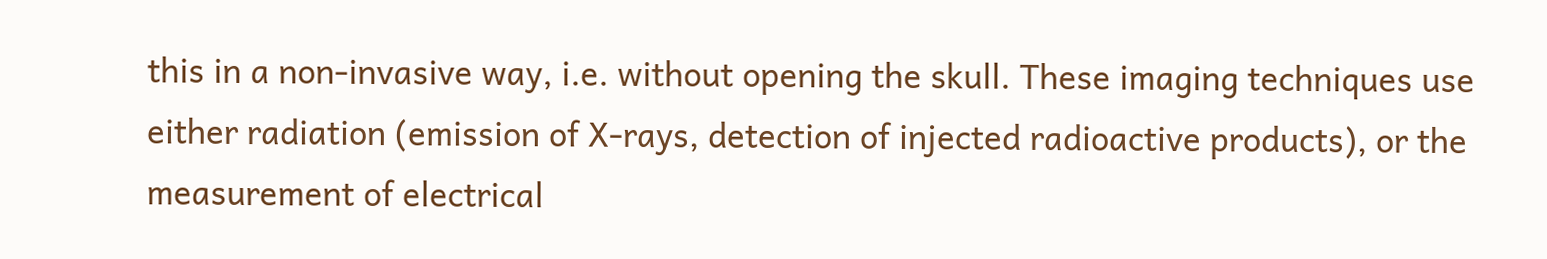this in a non-invasive way, i.e. without opening the skull. These imaging techniques use either radiation (emission of X-rays, detection of injected radioactive products), or the measurement of electrical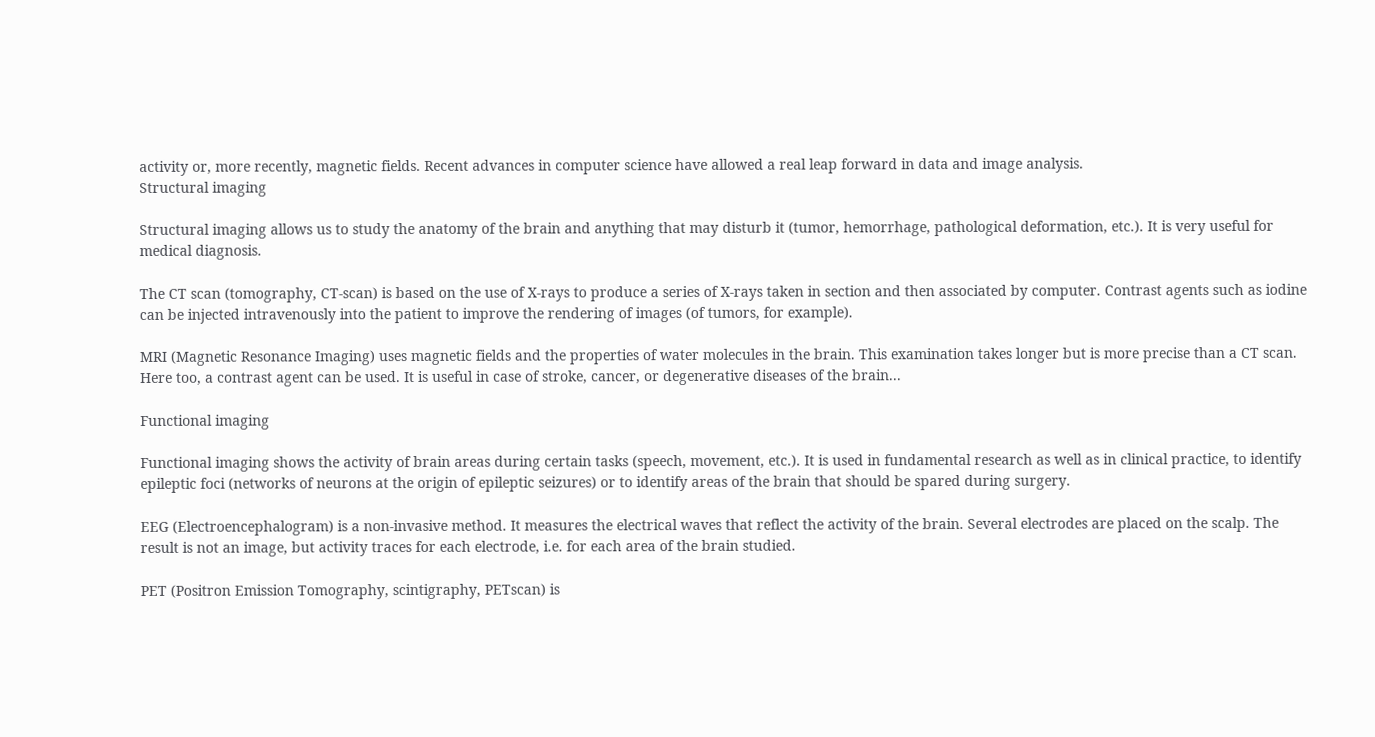activity or, more recently, magnetic fields. Recent advances in computer science have allowed a real leap forward in data and image analysis.
Structural imaging

Structural imaging allows us to study the anatomy of the brain and anything that may disturb it (tumor, hemorrhage, pathological deformation, etc.). It is very useful for medical diagnosis.

The CT scan (tomography, CT-scan) is based on the use of X-rays to produce a series of X-rays taken in section and then associated by computer. Contrast agents such as iodine can be injected intravenously into the patient to improve the rendering of images (of tumors, for example).

MRI (Magnetic Resonance Imaging) uses magnetic fields and the properties of water molecules in the brain. This examination takes longer but is more precise than a CT scan. Here too, a contrast agent can be used. It is useful in case of stroke, cancer, or degenerative diseases of the brain...

Functional imaging

Functional imaging shows the activity of brain areas during certain tasks (speech, movement, etc.). It is used in fundamental research as well as in clinical practice, to identify epileptic foci (networks of neurons at the origin of epileptic seizures) or to identify areas of the brain that should be spared during surgery.

EEG (Electroencephalogram) is a non-invasive method. It measures the electrical waves that reflect the activity of the brain. Several electrodes are placed on the scalp. The result is not an image, but activity traces for each electrode, i.e. for each area of the brain studied.

PET (Positron Emission Tomography, scintigraphy, PETscan) is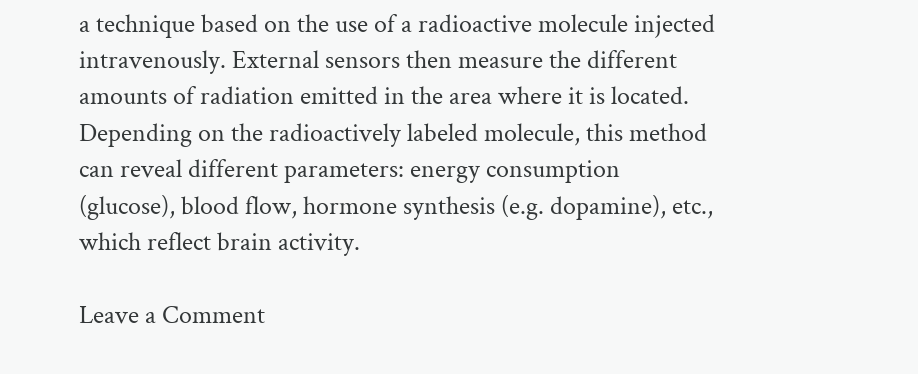a technique based on the use of a radioactive molecule injected intravenously. External sensors then measure the different amounts of radiation emitted in the area where it is located. Depending on the radioactively labeled molecule, this method can reveal different parameters: energy consumption (glucose), blood flow, hormone synthesis (e.g. dopamine), etc., which reflect brain activity.

Leave a Comment